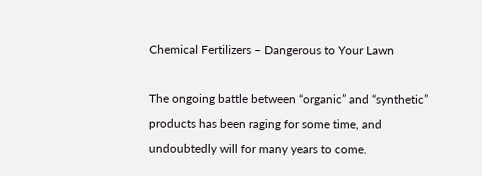Chemical Fertilizers – Dangerous to Your Lawn

The ongoing battle between “organic” and “synthetic” products has been raging for some time, and undoubtedly will for many years to come.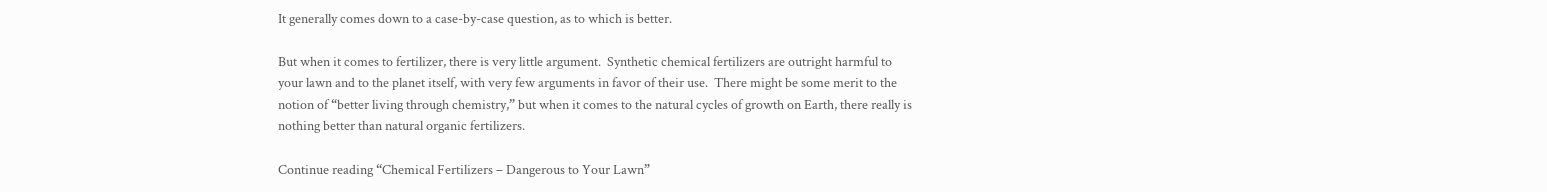It generally comes down to a case-by-case question, as to which is better.

But when it comes to fertilizer, there is very little argument.  Synthetic chemical fertilizers are outright harmful to your lawn and to the planet itself, with very few arguments in favor of their use.  There might be some merit to the notion of “better living through chemistry,” but when it comes to the natural cycles of growth on Earth, there really is nothing better than natural organic fertilizers.

Continue reading “Chemical Fertilizers – Dangerous to Your Lawn”